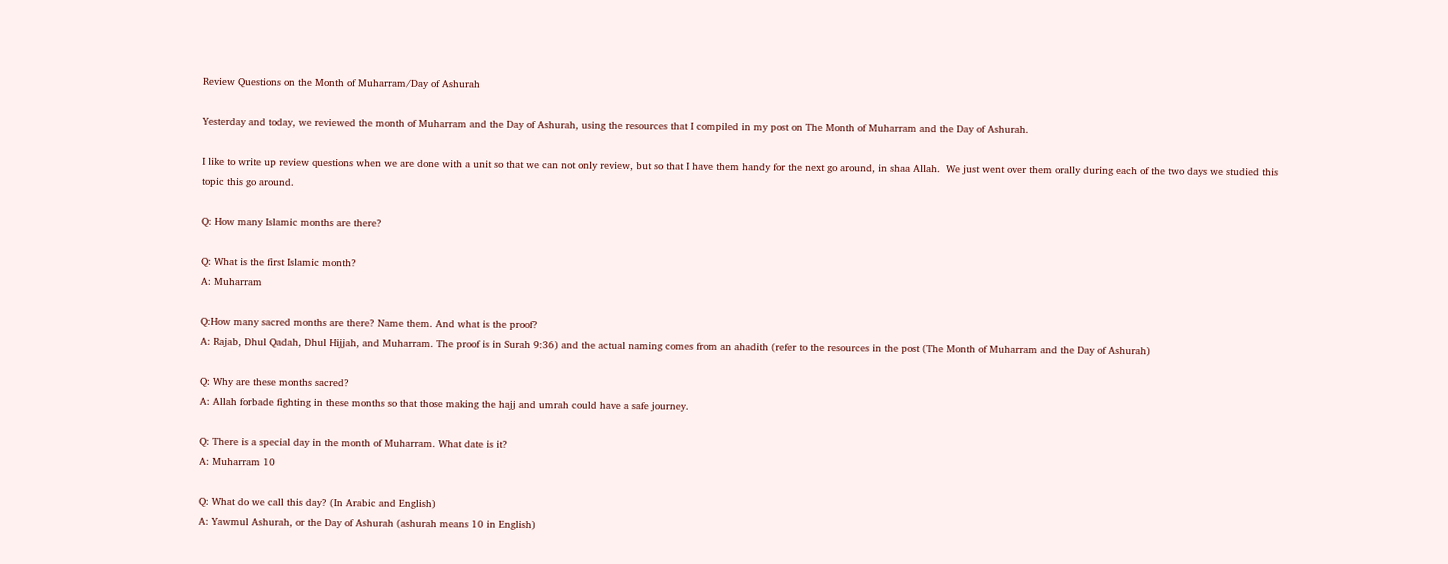Review Questions on the Month of Muharram/Day of Ashurah

Yesterday and today, we reviewed the month of Muharram and the Day of Ashurah, using the resources that I compiled in my post on The Month of Muharram and the Day of Ashurah.

I like to write up review questions when we are done with a unit so that we can not only review, but so that I have them handy for the next go around, in shaa Allah.  We just went over them orally during each of the two days we studied this topic this go around.

Q: How many Islamic months are there?

Q: What is the first Islamic month?
A: Muharram

Q:How many sacred months are there? Name them. And what is the proof?
A: Rajab, Dhul Qadah, Dhul Hijjah, and Muharram. The proof is in Surah 9:36) and the actual naming comes from an ahadith (refer to the resources in the post (The Month of Muharram and the Day of Ashurah)

Q: Why are these months sacred?
A: Allah forbade fighting in these months so that those making the hajj and umrah could have a safe journey.

Q: There is a special day in the month of Muharram. What date is it?
A: Muharram 10

Q: What do we call this day? (In Arabic and English)
A: Yawmul Ashurah, or the Day of Ashurah (ashurah means 10 in English)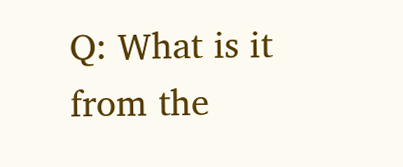Q: What is it from the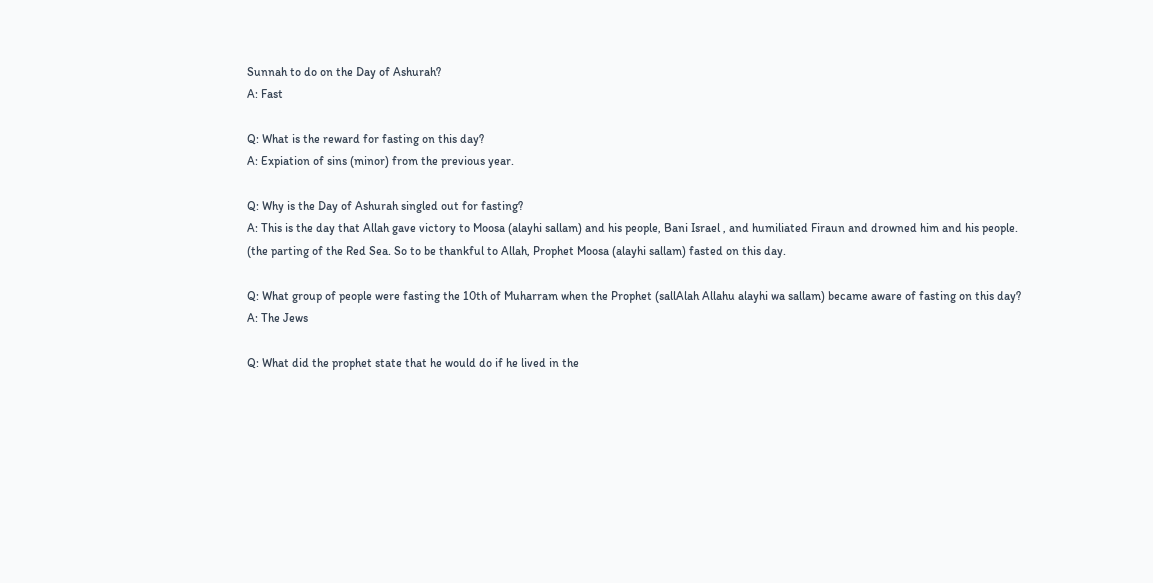Sunnah to do on the Day of Ashurah?
A: Fast

Q: What is the reward for fasting on this day?
A: Expiation of sins (minor) from the previous year.

Q: Why is the Day of Ashurah singled out for fasting?
A: This is the day that Allah gave victory to Moosa (alayhi sallam) and his people, Bani Israel , and humiliated Firaun and drowned him and his people. (the parting of the Red Sea. So to be thankful to Allah, Prophet Moosa (alayhi sallam) fasted on this day.

Q: What group of people were fasting the 10th of Muharram when the Prophet (sallAlah Allahu alayhi wa sallam) became aware of fasting on this day?
A: The Jews

Q: What did the prophet state that he would do if he lived in the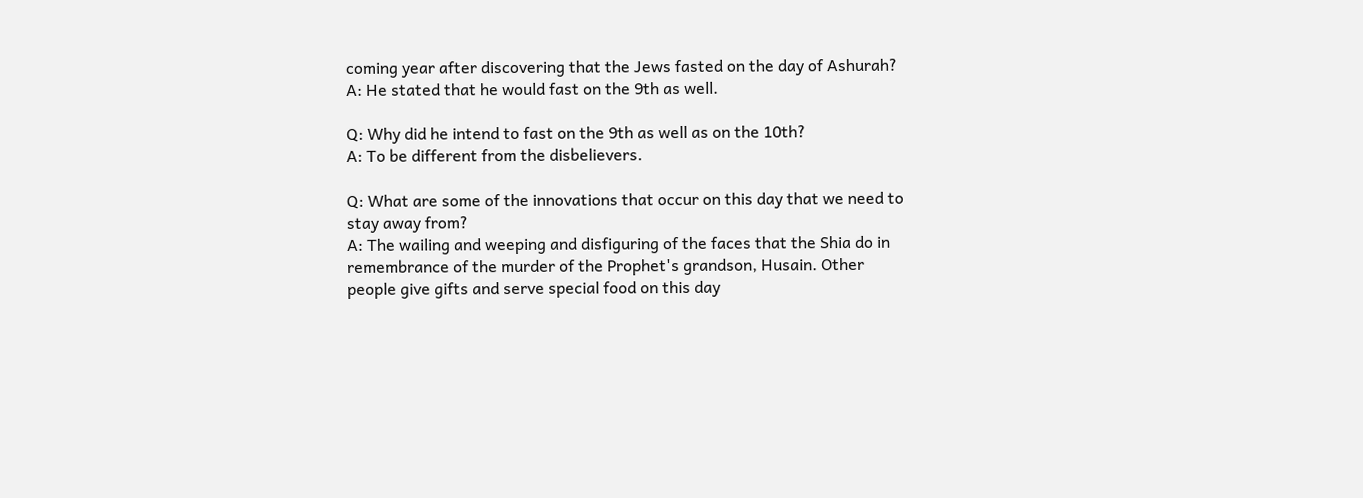coming year after discovering that the Jews fasted on the day of Ashurah?
A: He stated that he would fast on the 9th as well.

Q: Why did he intend to fast on the 9th as well as on the 10th?
A: To be different from the disbelievers.

Q: What are some of the innovations that occur on this day that we need to stay away from?
A: The wailing and weeping and disfiguring of the faces that the Shia do in remembrance of the murder of the Prophet's grandson, Husain. Other people give gifts and serve special food on this day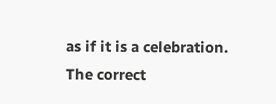as if it is a celebration.  The correct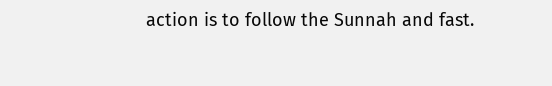action is to follow the Sunnah and fast.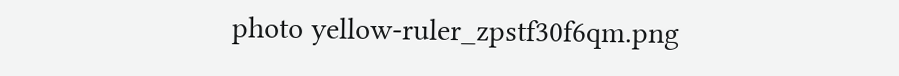photo yellow-ruler_zpstf30f6qm.png